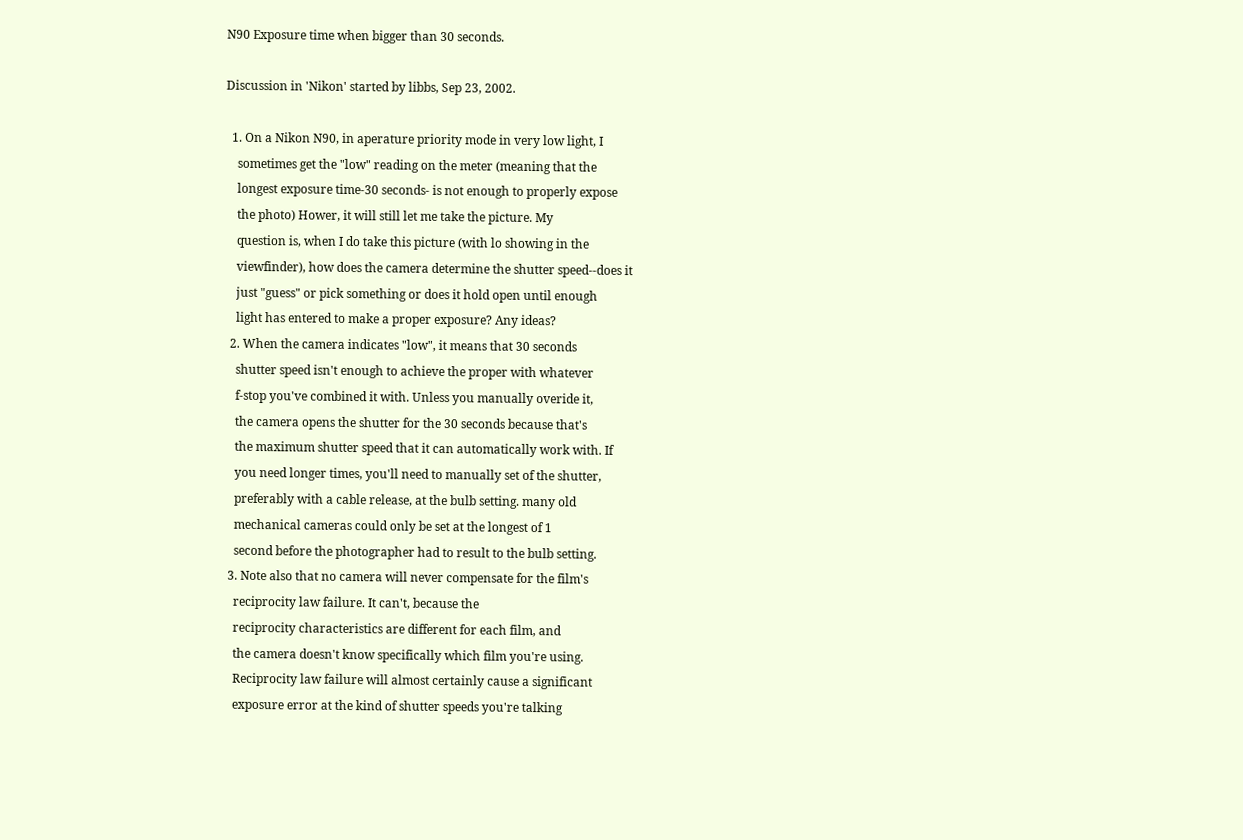N90 Exposure time when bigger than 30 seconds.

Discussion in 'Nikon' started by libbs, Sep 23, 2002.

  1. On a Nikon N90, in aperature priority mode in very low light, I
    sometimes get the "low" reading on the meter (meaning that the
    longest exposure time-30 seconds- is not enough to properly expose
    the photo) Hower, it will still let me take the picture. My
    question is, when I do take this picture (with lo showing in the
    viewfinder), how does the camera determine the shutter speed--does it
    just "guess" or pick something or does it hold open until enough
    light has entered to make a proper exposure? Any ideas?
  2. When the camera indicates "low", it means that 30 seconds
    shutter speed isn't enough to achieve the proper with whatever
    f-stop you've combined it with. Unless you manually overide it,
    the camera opens the shutter for the 30 seconds because that's
    the maximum shutter speed that it can automatically work with. If
    you need longer times, you'll need to manually set of the shutter,
    preferably with a cable release, at the bulb setting. many old
    mechanical cameras could only be set at the longest of 1
    second before the photographer had to result to the bulb setting.
  3. Note also that no camera will never compensate for the film's
    reciprocity law failure. It can't, because the
    reciprocity characteristics are different for each film, and
    the camera doesn't know specifically which film you're using.
    Reciprocity law failure will almost certainly cause a significant
    exposure error at the kind of shutter speeds you're talking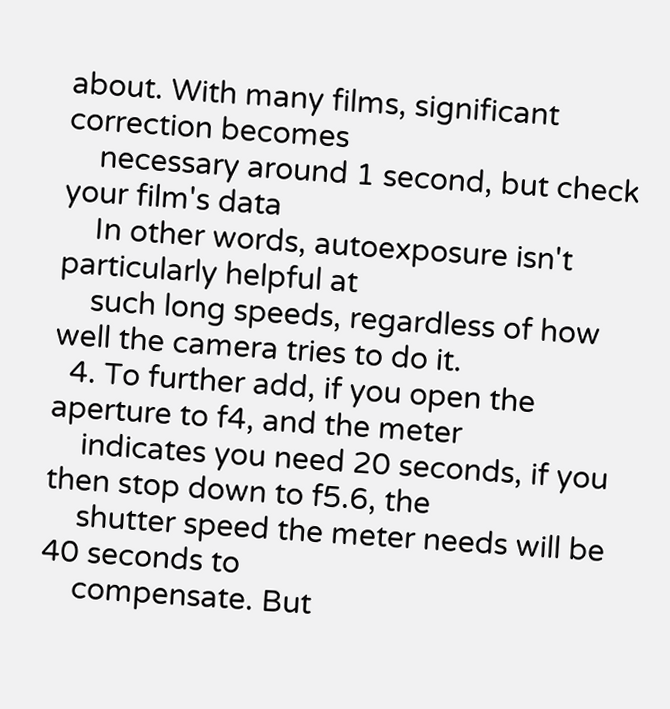about. With many films, significant correction becomes
    necessary around 1 second, but check your film's data
    In other words, autoexposure isn't particularly helpful at
    such long speeds, regardless of how well the camera tries to do it.
  4. To further add, if you open the aperture to f4, and the meter
    indicates you need 20 seconds, if you then stop down to f5.6, the
    shutter speed the meter needs will be 40 seconds to
    compensate. But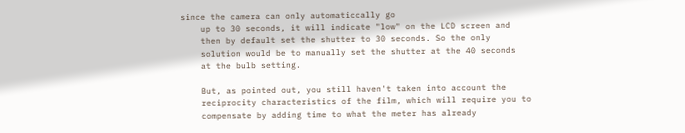since the camera can only automaticcally go
    up to 30 seconds, it will indicate "low" on the LCD screen and
    then by default set the shutter to 30 seconds. So the only
    solution would be to manually set the shutter at the 40 seconds
    at the bulb setting.

    But, as pointed out, you still haven't taken into account the
    reciprocity characteristics of the film, which will require you to
    compensate by adding time to what the meter has already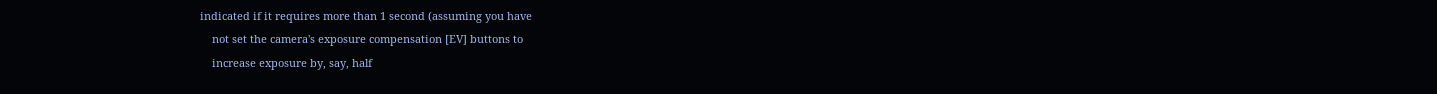indicated if it requires more than 1 second (assuming you have
    not set the camera's exposure compensation [EV] buttons to
    increase exposure by, say, half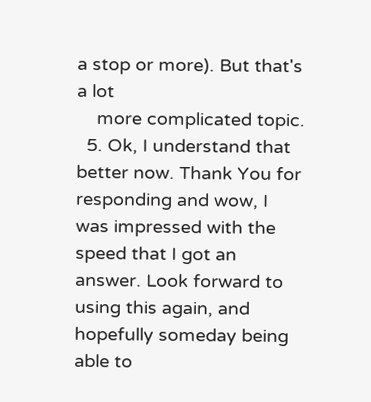a stop or more). But that's a lot
    more complicated topic.
  5. Ok, I understand that better now. Thank You for responding and wow, I was impressed with the speed that I got an answer. Look forward to using this again, and hopefully someday being able to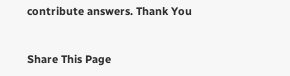contribute answers. Thank You


Share This Page